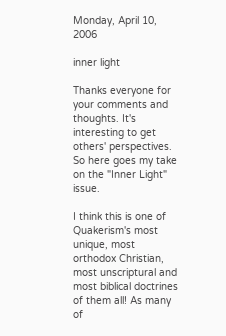Monday, April 10, 2006

inner light

Thanks everyone for your comments and thoughts. It's interesting to get others' perspectives. So here goes my take on the "Inner Light" issue.

I think this is one of Quakerism's most unique, most orthodox Christian, most unscriptural and most biblical doctrines of them all! As many of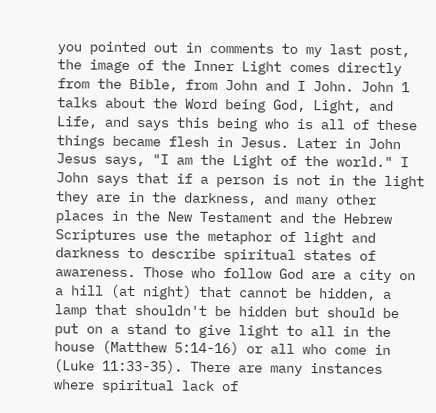you pointed out in comments to my last post, the image of the Inner Light comes directly from the Bible, from John and I John. John 1 talks about the Word being God, Light, and Life, and says this being who is all of these things became flesh in Jesus. Later in John Jesus says, "I am the Light of the world." I John says that if a person is not in the light they are in the darkness, and many other places in the New Testament and the Hebrew Scriptures use the metaphor of light and darkness to describe spiritual states of awareness. Those who follow God are a city on a hill (at night) that cannot be hidden, a lamp that shouldn't be hidden but should be put on a stand to give light to all in the house (Matthew 5:14-16) or all who come in (Luke 11:33-35). There are many instances where spiritual lack of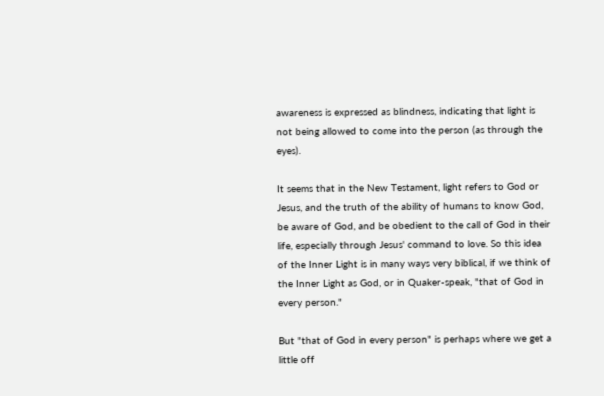awareness is expressed as blindness, indicating that light is not being allowed to come into the person (as through the eyes).

It seems that in the New Testament, light refers to God or Jesus, and the truth of the ability of humans to know God, be aware of God, and be obedient to the call of God in their life, especially through Jesus' command to love. So this idea of the Inner Light is in many ways very biblical, if we think of the Inner Light as God, or in Quaker-speak, "that of God in every person."

But "that of God in every person" is perhaps where we get a little off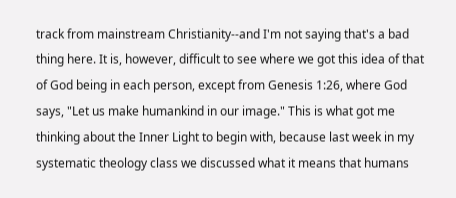track from mainstream Christianity--and I'm not saying that's a bad thing here. It is, however, difficult to see where we got this idea of that of God being in each person, except from Genesis 1:26, where God says, "Let us make humankind in our image." This is what got me thinking about the Inner Light to begin with, because last week in my systematic theology class we discussed what it means that humans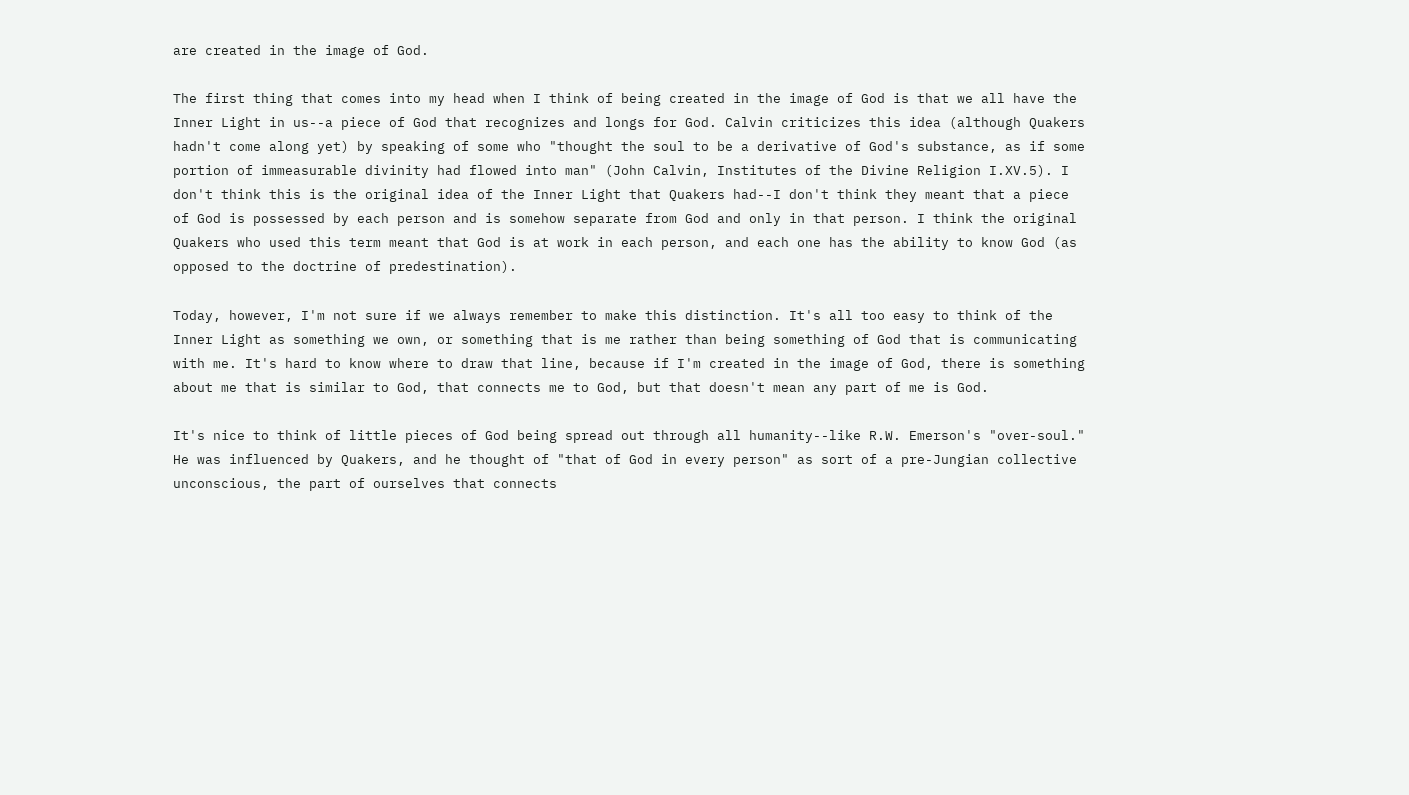are created in the image of God.

The first thing that comes into my head when I think of being created in the image of God is that we all have the Inner Light in us--a piece of God that recognizes and longs for God. Calvin criticizes this idea (although Quakers hadn't come along yet) by speaking of some who "thought the soul to be a derivative of God's substance, as if some portion of immeasurable divinity had flowed into man" (John Calvin, Institutes of the Divine Religion I.XV.5). I don't think this is the original idea of the Inner Light that Quakers had--I don't think they meant that a piece of God is possessed by each person and is somehow separate from God and only in that person. I think the original Quakers who used this term meant that God is at work in each person, and each one has the ability to know God (as opposed to the doctrine of predestination).

Today, however, I'm not sure if we always remember to make this distinction. It's all too easy to think of the Inner Light as something we own, or something that is me rather than being something of God that is communicating with me. It's hard to know where to draw that line, because if I'm created in the image of God, there is something about me that is similar to God, that connects me to God, but that doesn't mean any part of me is God.

It's nice to think of little pieces of God being spread out through all humanity--like R.W. Emerson's "over-soul." He was influenced by Quakers, and he thought of "that of God in every person" as sort of a pre-Jungian collective unconscious, the part of ourselves that connects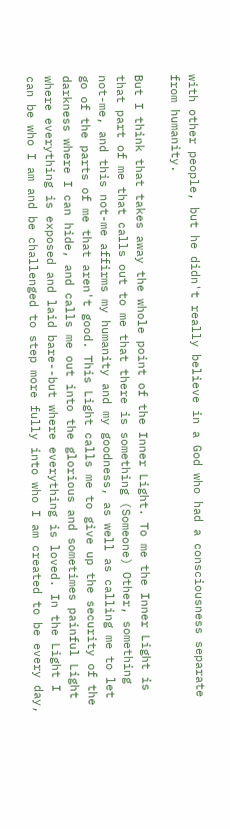with other people, but he didn't really believe in a God who had a consciousness separate from humanity.

But I think that takes away the whole point of the Inner Light. To me the Inner Light is that part of me that calls out to me that there is something (Someone) Other, something not-me, and this not-me affirms my humanity and my goodness, as well as calling me to let go of the parts of me that aren't good. This Light calls me to give up the security of the darkness where I can hide, and calls me out into the glorious and sometimes painful Light where everything is exposed and laid bare--but where everything is loved. In the Light I can be who I am and be challenged to step more fully into who I am created to be every day,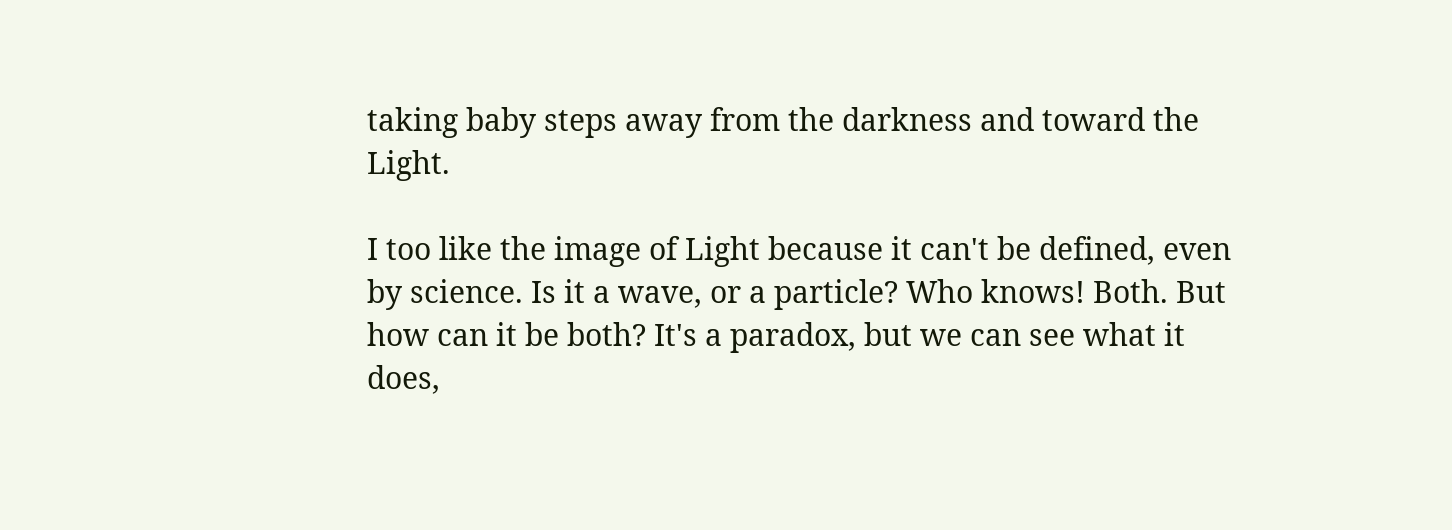taking baby steps away from the darkness and toward the Light.

I too like the image of Light because it can't be defined, even by science. Is it a wave, or a particle? Who knows! Both. But how can it be both? It's a paradox, but we can see what it does,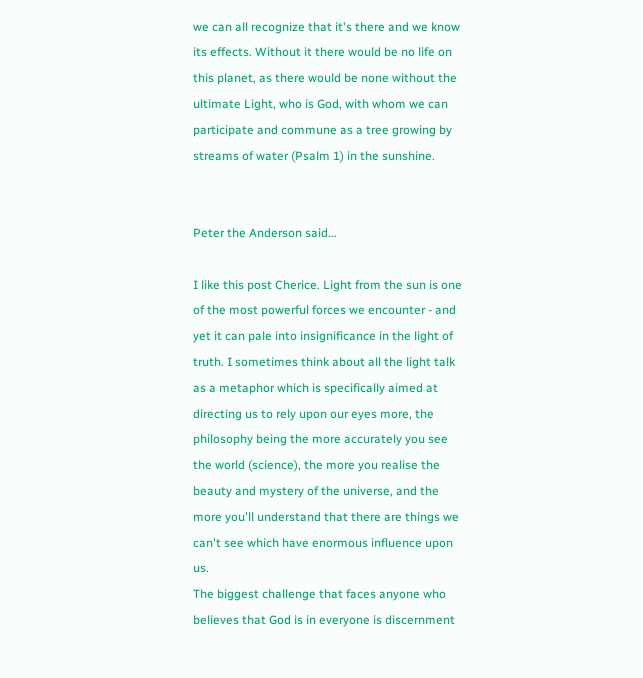we can all recognize that it's there and we know its effects. Without it there would be no life on this planet, as there would be none without the ultimate Light, who is God, with whom we can participate and commune as a tree growing by streams of water (Psalm 1) in the sunshine.


Peter the Anderson said...

I like this post Cherice. Light from the sun is one of the most powerful forces we encounter - and yet it can pale into insignificance in the light of truth. I sometimes think about all the light talk as a metaphor which is specifically aimed at directing us to rely upon our eyes more, the philosophy being the more accurately you see the world (science), the more you realise the beauty and mystery of the universe, and the more you'll understand that there are things we can't see which have enormous influence upon us.
The biggest challenge that faces anyone who believes that God is in everyone is discernment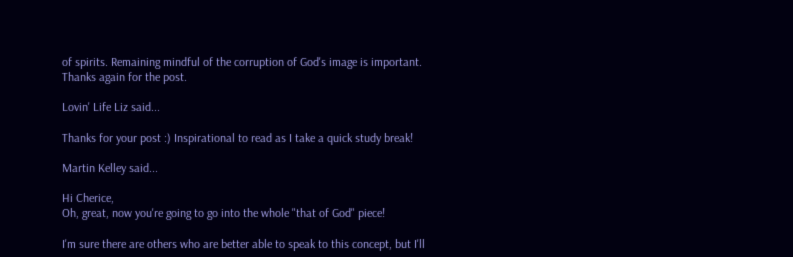of spirits. Remaining mindful of the corruption of God's image is important.
Thanks again for the post.

Lovin' Life Liz said...

Thanks for your post :) Inspirational to read as I take a quick study break!

Martin Kelley said...

Hi Cherice,
Oh, great, now you're going to go into the whole "that of God" piece!

I'm sure there are others who are better able to speak to this concept, but I'll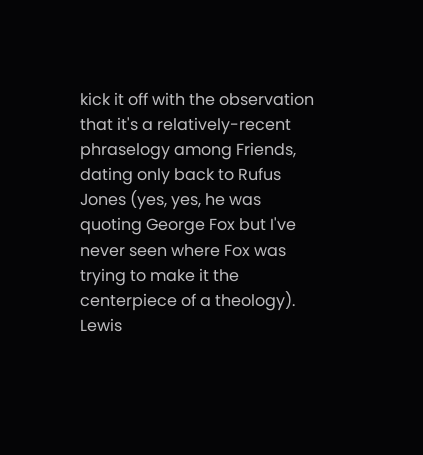kick it off with the observation that it's a relatively-recent phraselogy among Friends, dating only back to Rufus Jones (yes, yes, he was quoting George Fox but I've never seen where Fox was trying to make it the centerpiece of a theology). Lewis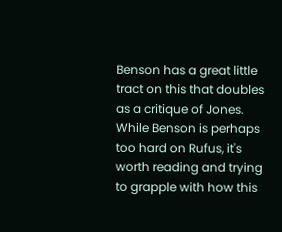Benson has a great little tract on this that doubles as a critique of Jones. While Benson is perhaps too hard on Rufus, it's worth reading and trying to grapple with how this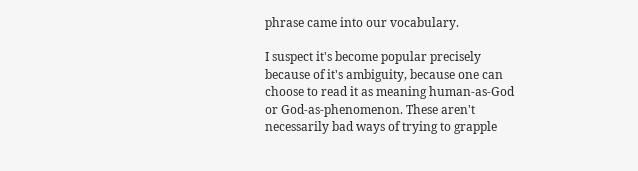phrase came into our vocabulary.

I suspect it's become popular precisely because of it's ambiguity, because one can choose to read it as meaning human-as-God or God-as-phenomenon. These aren't necessarily bad ways of trying to grapple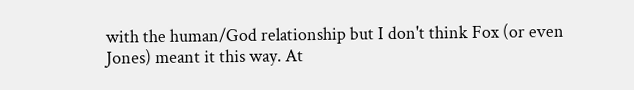with the human/God relationship but I don't think Fox (or even Jones) meant it this way. At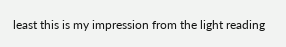least this is my impression from the light reading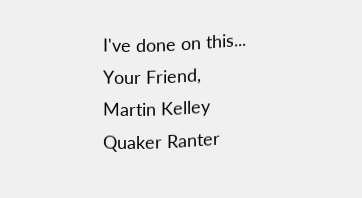I've done on this...
Your Friend,
Martin Kelley
Quaker Ranter